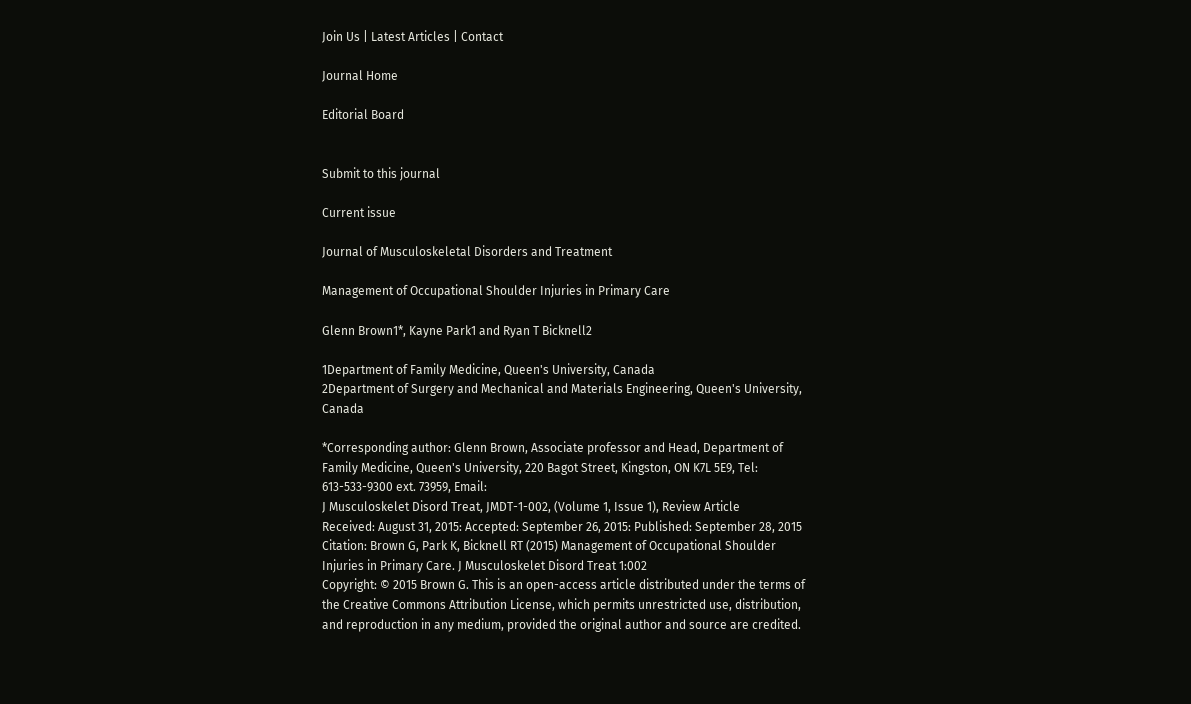Join Us | Latest Articles | Contact

Journal Home

Editorial Board


Submit to this journal

Current issue

Journal of Musculoskeletal Disorders and Treatment

Management of Occupational Shoulder Injuries in Primary Care

Glenn Brown1*, Kayne Park1 and Ryan T Bicknell2

1Department of Family Medicine, Queen's University, Canada
2Department of Surgery and Mechanical and Materials Engineering, Queen's University, Canada

*Corresponding author: Glenn Brown, Associate professor and Head, Department of Family Medicine, Queen's University, 220 Bagot Street, Kingston, ON K7L 5E9, Tel: 613-533-9300 ext. 73959, Email:
J Musculoskelet Disord Treat, JMDT-1-002, (Volume 1, Issue 1), Review Article
Received: August 31, 2015: Accepted: September 26, 2015: Published: September 28, 2015
Citation: Brown G, Park K, Bicknell RT (2015) Management of Occupational Shoulder Injuries in Primary Care. J Musculoskelet Disord Treat 1:002
Copyright: © 2015 Brown G. This is an open-access article distributed under the terms of the Creative Commons Attribution License, which permits unrestricted use, distribution, and reproduction in any medium, provided the original author and source are credited.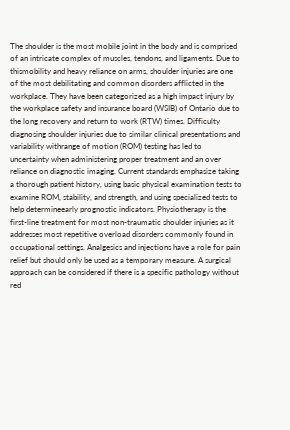The shoulder is the most mobile joint in the body and is comprised of an intricate complex of muscles, tendons, and ligaments. Due to thismobility and heavy reliance on arms, shoulder injuries are one of the most debilitating and common disorders afflicted in the workplace. They have been categorized as a high impact injury by the workplace safety and insurance board (WSIB) of Ontario due to the long recovery and return to work (RTW) times. Difficulty diagnosing shoulder injuries due to similar clinical presentations and variability withrange of motion (ROM) testing has led to uncertainty when administering proper treatment and an over reliance on diagnostic imaging. Current standards emphasize taking a thorough patient history, using basic physical examination tests to examine ROM, stability, and strength, and using specialized tests to help determineearly prognostic indicators. Physiotherapy is the first-line treatment for most non-traumatic shoulder injuries as it addresses most repetitive overload disorders commonly found in occupational settings. Analgesics and injections have a role for pain relief but should only be used as a temporary measure. A surgical approach can be considered if there is a specific pathology without red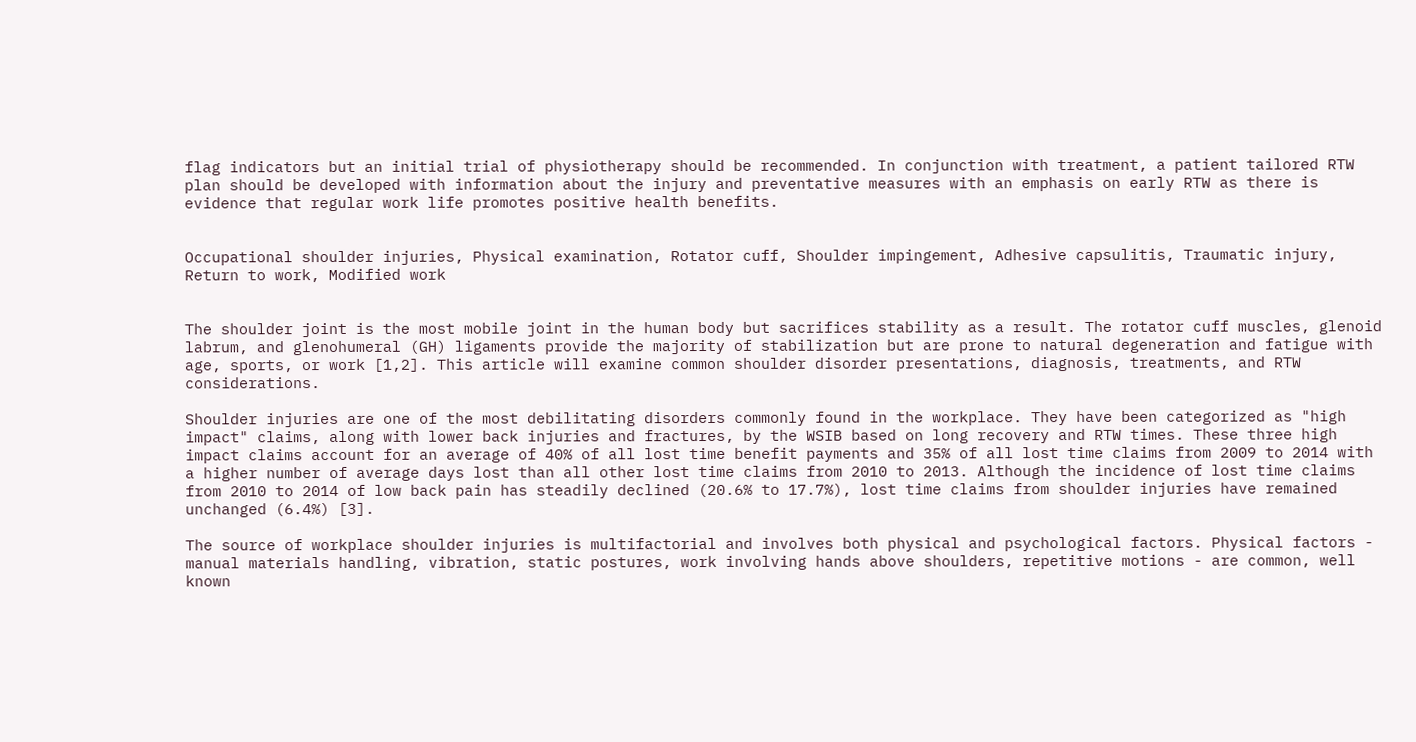flag indicators but an initial trial of physiotherapy should be recommended. In conjunction with treatment, a patient tailored RTW plan should be developed with information about the injury and preventative measures with an emphasis on early RTW as there is evidence that regular work life promotes positive health benefits.


Occupational shoulder injuries, Physical examination, Rotator cuff, Shoulder impingement, Adhesive capsulitis, Traumatic injury, Return to work, Modified work


The shoulder joint is the most mobile joint in the human body but sacrifices stability as a result. The rotator cuff muscles, glenoid labrum, and glenohumeral (GH) ligaments provide the majority of stabilization but are prone to natural degeneration and fatigue with age, sports, or work [1,2]. This article will examine common shoulder disorder presentations, diagnosis, treatments, and RTW considerations.

Shoulder injuries are one of the most debilitating disorders commonly found in the workplace. They have been categorized as "high impact" claims, along with lower back injuries and fractures, by the WSIB based on long recovery and RTW times. These three high impact claims account for an average of 40% of all lost time benefit payments and 35% of all lost time claims from 2009 to 2014 with a higher number of average days lost than all other lost time claims from 2010 to 2013. Although the incidence of lost time claims from 2010 to 2014 of low back pain has steadily declined (20.6% to 17.7%), lost time claims from shoulder injuries have remained unchanged (6.4%) [3].

The source of workplace shoulder injuries is multifactorial and involves both physical and psychological factors. Physical factors - manual materials handling, vibration, static postures, work involving hands above shoulders, repetitive motions - are common, well known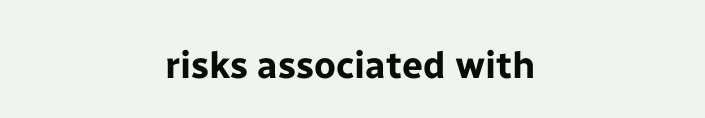risks associated with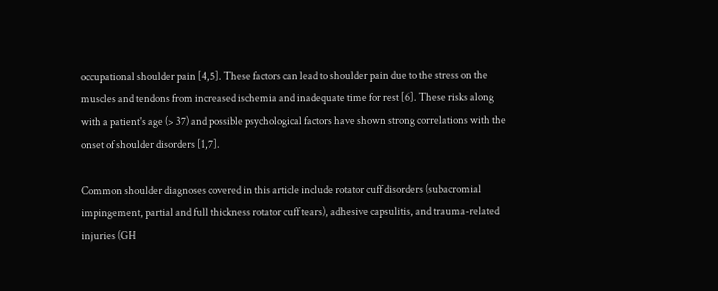occupational shoulder pain [4,5]. These factors can lead to shoulder pain due to the stress on the muscles and tendons from increased ischemia and inadequate time for rest [6]. These risks along with a patient's age (> 37) and possible psychological factors have shown strong correlations with the onset of shoulder disorders [1,7].

Common shoulder diagnoses covered in this article include rotator cuff disorders (subacromial impingement, partial and full thickness rotator cuff tears), adhesive capsulitis, and trauma-related injuries (GH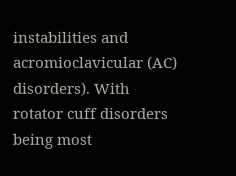instabilities and acromioclavicular (AC) disorders). With rotator cuff disorders being most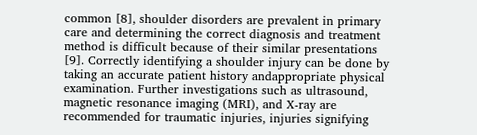common [8], shoulder disorders are prevalent in primary care and determining the correct diagnosis and treatment method is difficult because of their similar presentations [9]. Correctly identifying a shoulder injury can be done by taking an accurate patient history andappropriate physical examination. Further investigations such as ultrasound, magnetic resonance imaging (MRI), and X-ray are recommended for traumatic injuries, injuries signifying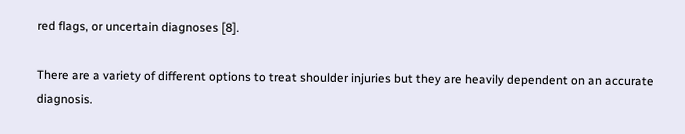red flags, or uncertain diagnoses [8].

There are a variety of different options to treat shoulder injuries but they are heavily dependent on an accurate diagnosis.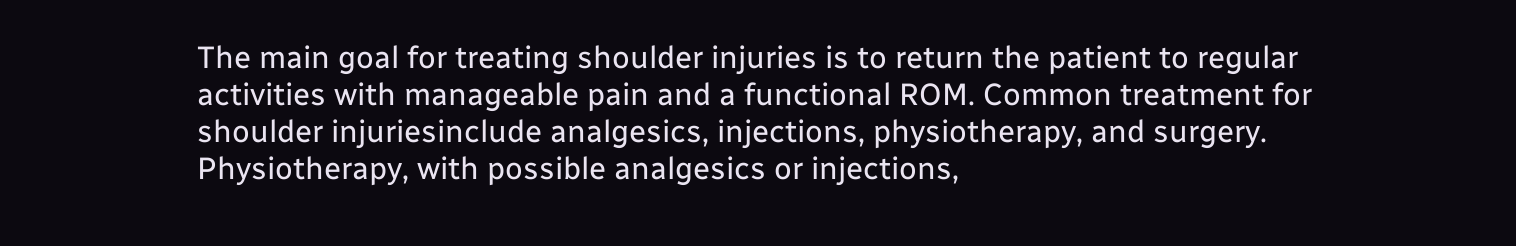The main goal for treating shoulder injuries is to return the patient to regular activities with manageable pain and a functional ROM. Common treatment for shoulder injuriesinclude analgesics, injections, physiotherapy, and surgery. Physiotherapy, with possible analgesics or injections,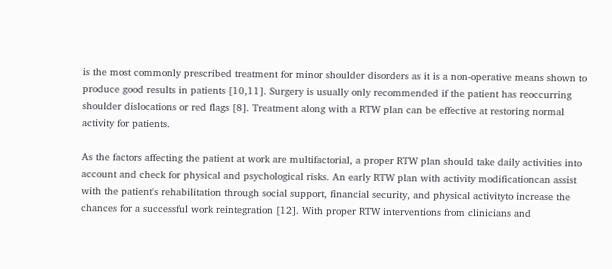is the most commonly prescribed treatment for minor shoulder disorders as it is a non-operative means shown to produce good results in patients [10,11]. Surgery is usually only recommended if the patient has reoccurring shoulder dislocations or red flags [8]. Treatment along with a RTW plan can be effective at restoring normal activity for patients.

As the factors affecting the patient at work are multifactorial, a proper RTW plan should take daily activities into account and check for physical and psychological risks. An early RTW plan with activity modificationcan assist with the patient's rehabilitation through social support, financial security, and physical activityto increase the chances for a successful work reintegration [12]. With proper RTW interventions from clinicians and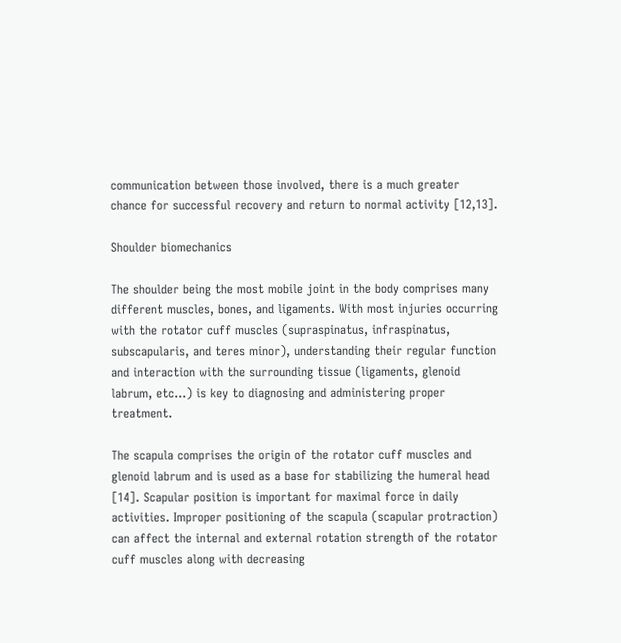communication between those involved, there is a much greater chance for successful recovery and return to normal activity [12,13].

Shoulder biomechanics

The shoulder being the most mobile joint in the body comprises many different muscles, bones, and ligaments. With most injuries occurring with the rotator cuff muscles (supraspinatus, infraspinatus, subscapularis, and teres minor), understanding their regular function and interaction with the surrounding tissue (ligaments, glenoid labrum, etc...) is key to diagnosing and administering proper treatment.

The scapula comprises the origin of the rotator cuff muscles and glenoid labrum and is used as a base for stabilizing the humeral head [14]. Scapular position is important for maximal force in daily activities. Improper positioning of the scapula (scapular protraction) can affect the internal and external rotation strength of the rotator cuff muscles along with decreasing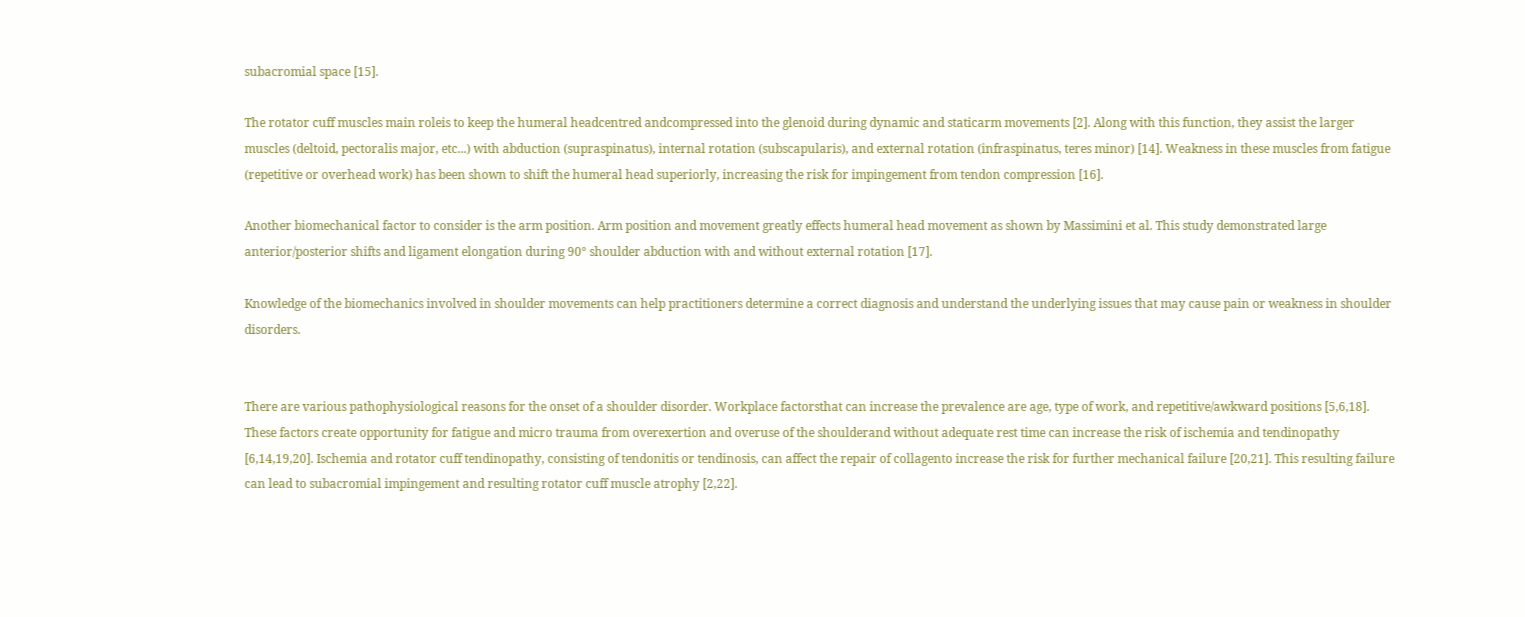subacromial space [15].

The rotator cuff muscles main roleis to keep the humeral headcentred andcompressed into the glenoid during dynamic and staticarm movements [2]. Along with this function, they assist the larger muscles (deltoid, pectoralis major, etc...) with abduction (supraspinatus), internal rotation (subscapularis), and external rotation (infraspinatus, teres minor) [14]. Weakness in these muscles from fatigue (repetitive or overhead work) has been shown to shift the humeral head superiorly, increasing the risk for impingement from tendon compression [16].

Another biomechanical factor to consider is the arm position. Arm position and movement greatly effects humeral head movement as shown by Massimini et al. This study demonstrated large anterior/posterior shifts and ligament elongation during 90° shoulder abduction with and without external rotation [17].

Knowledge of the biomechanics involved in shoulder movements can help practitioners determine a correct diagnosis and understand the underlying issues that may cause pain or weakness in shoulder disorders.


There are various pathophysiological reasons for the onset of a shoulder disorder. Workplace factorsthat can increase the prevalence are age, type of work, and repetitive/awkward positions [5,6,18]. These factors create opportunity for fatigue and micro trauma from overexertion and overuse of the shoulderand without adequate rest time can increase the risk of ischemia and tendinopathy [6,14,19,20]. Ischemia and rotator cuff tendinopathy, consisting of tendonitis or tendinosis, can affect the repair of collagento increase the risk for further mechanical failure [20,21]. This resulting failure can lead to subacromial impingement and resulting rotator cuff muscle atrophy [2,22].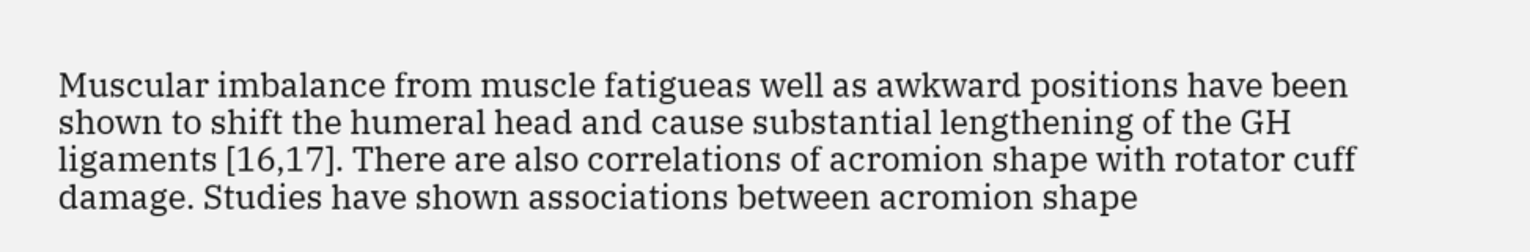Muscular imbalance from muscle fatigueas well as awkward positions have been shown to shift the humeral head and cause substantial lengthening of the GH ligaments [16,17]. There are also correlations of acromion shape with rotator cuff damage. Studies have shown associations between acromion shape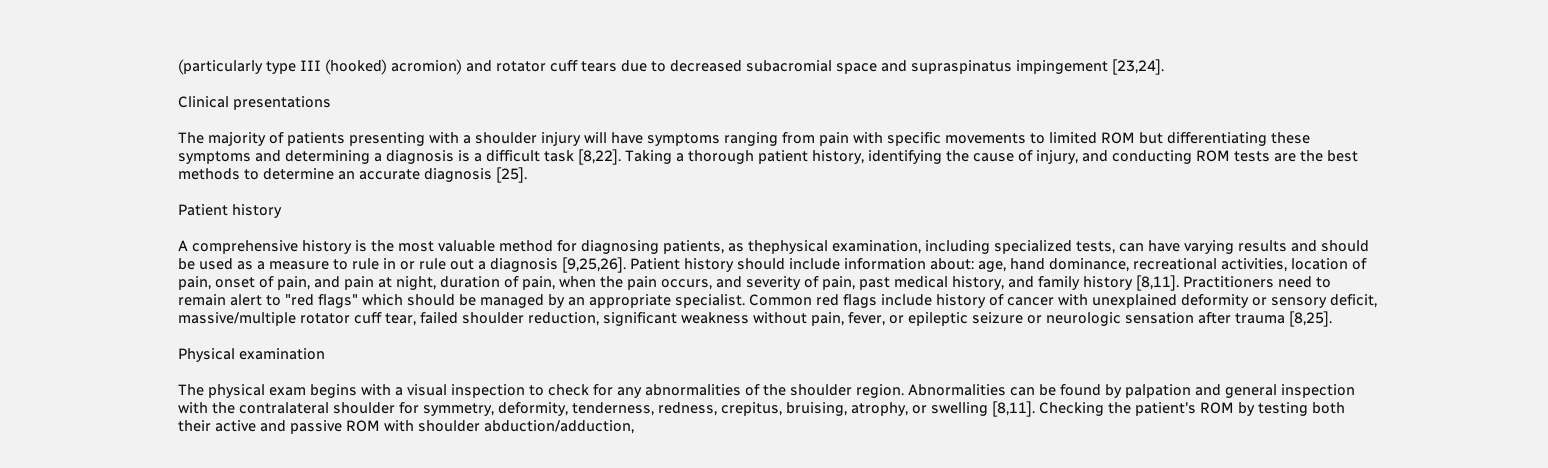(particularly type III (hooked) acromion) and rotator cuff tears due to decreased subacromial space and supraspinatus impingement [23,24].

Clinical presentations

The majority of patients presenting with a shoulder injury will have symptoms ranging from pain with specific movements to limited ROM but differentiating these symptoms and determining a diagnosis is a difficult task [8,22]. Taking a thorough patient history, identifying the cause of injury, and conducting ROM tests are the best methods to determine an accurate diagnosis [25].

Patient history

A comprehensive history is the most valuable method for diagnosing patients, as thephysical examination, including specialized tests, can have varying results and should be used as a measure to rule in or rule out a diagnosis [9,25,26]. Patient history should include information about: age, hand dominance, recreational activities, location of pain, onset of pain, and pain at night, duration of pain, when the pain occurs, and severity of pain, past medical history, and family history [8,11]. Practitioners need to remain alert to "red flags" which should be managed by an appropriate specialist. Common red flags include history of cancer with unexplained deformity or sensory deficit, massive/multiple rotator cuff tear, failed shoulder reduction, significant weakness without pain, fever, or epileptic seizure or neurologic sensation after trauma [8,25].

Physical examination

The physical exam begins with a visual inspection to check for any abnormalities of the shoulder region. Abnormalities can be found by palpation and general inspection with the contralateral shoulder for symmetry, deformity, tenderness, redness, crepitus, bruising, atrophy, or swelling [8,11]. Checking the patient's ROM by testing both their active and passive ROM with shoulder abduction/adduction,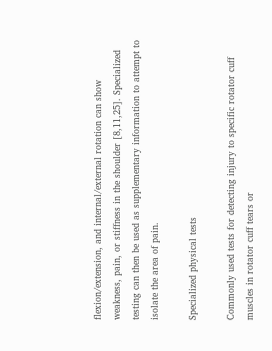flexion/extension, and internal/external rotation can show weakness, pain, or stiffness in the shoulder [8,11,25]. Specialized testing can then be used as supplementary information to attempt to isolate the area of pain.

Specialized physical tests

Commonly used tests for detecting injury to specific rotator cuff muscles in rotator cuff tears or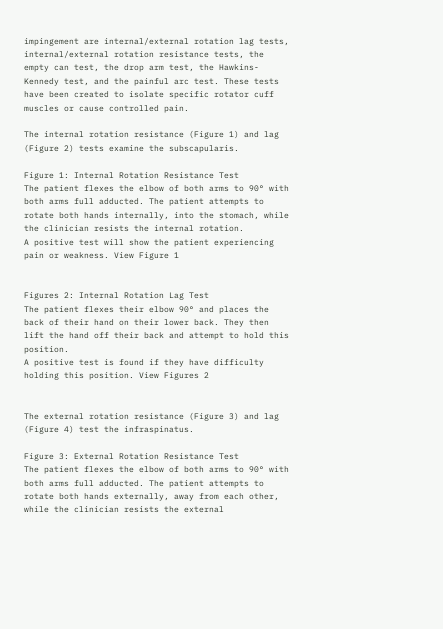impingement are internal/external rotation lag tests, internal/external rotation resistance tests, the empty can test, the drop arm test, the Hawkins-Kennedy test, and the painful arc test. These tests have been created to isolate specific rotator cuff muscles or cause controlled pain.

The internal rotation resistance (Figure 1) and lag (Figure 2) tests examine the subscapularis.

Figure 1: Internal Rotation Resistance Test
The patient flexes the elbow of both arms to 90° with both arms full adducted. The patient attempts to rotate both hands internally, into the stomach, while the clinician resists the internal rotation.
A positive test will show the patient experiencing pain or weakness. View Figure 1


Figures 2: Internal Rotation Lag Test
The patient flexes their elbow 90° and places the back of their hand on their lower back. They then lift the hand off their back and attempt to hold this position.
A positive test is found if they have difficulty holding this position. View Figures 2


The external rotation resistance (Figure 3) and lag (Figure 4) test the infraspinatus.

Figure 3: External Rotation Resistance Test
The patient flexes the elbow of both arms to 90° with both arms full adducted. The patient attempts to rotate both hands externally, away from each other, while the clinician resists the external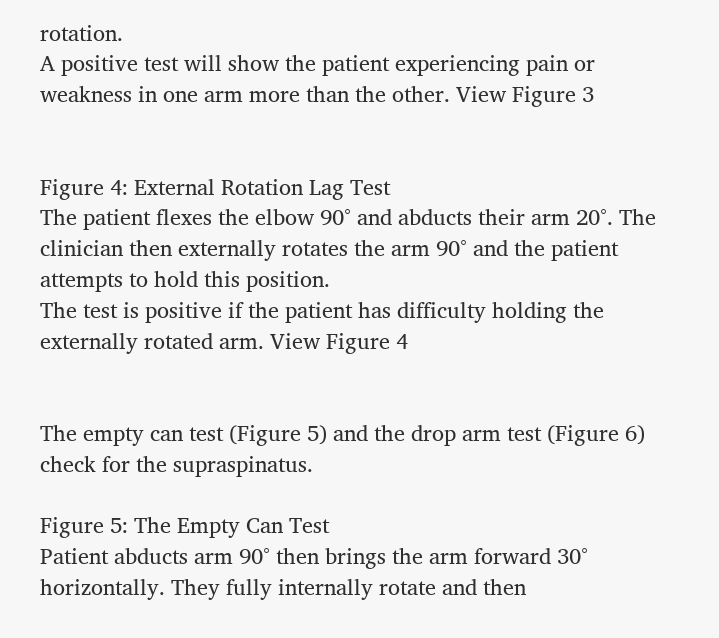rotation.
A positive test will show the patient experiencing pain or weakness in one arm more than the other. View Figure 3


Figure 4: External Rotation Lag Test
The patient flexes the elbow 90° and abducts their arm 20°. The clinician then externally rotates the arm 90° and the patient attempts to hold this position.
The test is positive if the patient has difficulty holding the externally rotated arm. View Figure 4


The empty can test (Figure 5) and the drop arm test (Figure 6) check for the supraspinatus.

Figure 5: The Empty Can Test
Patient abducts arm 90° then brings the arm forward 30° horizontally. They fully internally rotate and then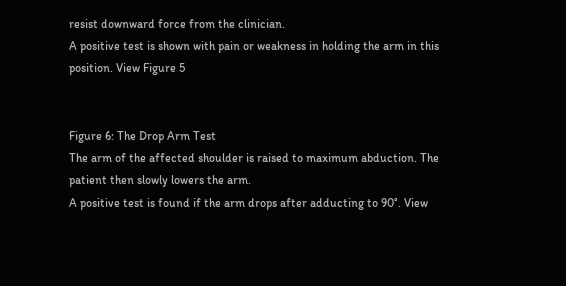resist downward force from the clinician.
A positive test is shown with pain or weakness in holding the arm in this position. View Figure 5


Figure 6: The Drop Arm Test
The arm of the affected shoulder is raised to maximum abduction. The patient then slowly lowers the arm.
A positive test is found if the arm drops after adducting to 90°. View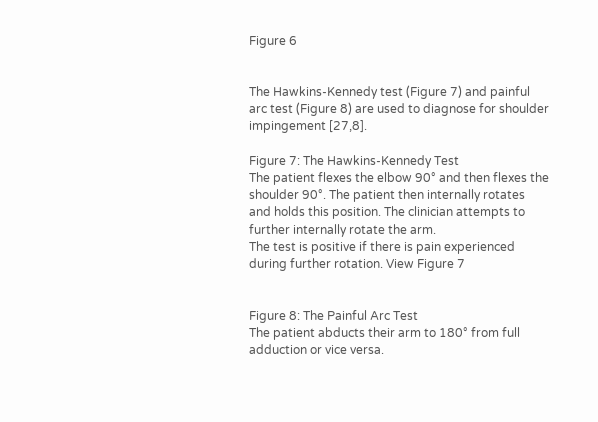Figure 6


The Hawkins-Kennedy test (Figure 7) and painful arc test (Figure 8) are used to diagnose for shoulder impingement [27,8].

Figure 7: The Hawkins-Kennedy Test
The patient flexes the elbow 90° and then flexes the shoulder 90°. The patient then internally rotates and holds this position. The clinician attempts to further internally rotate the arm.
The test is positive if there is pain experienced during further rotation. View Figure 7


Figure 8: The Painful Arc Test
The patient abducts their arm to 180° from full adduction or vice versa.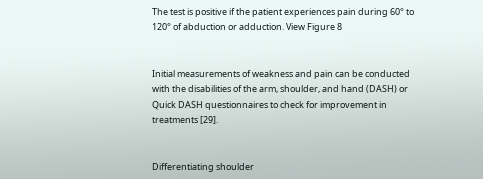The test is positive if the patient experiences pain during 60° to 120° of abduction or adduction. View Figure 8


Initial measurements of weakness and pain can be conducted with the disabilities of the arm, shoulder, and hand (DASH) or Quick DASH questionnaires to check for improvement in treatments [29].


Differentiating shoulder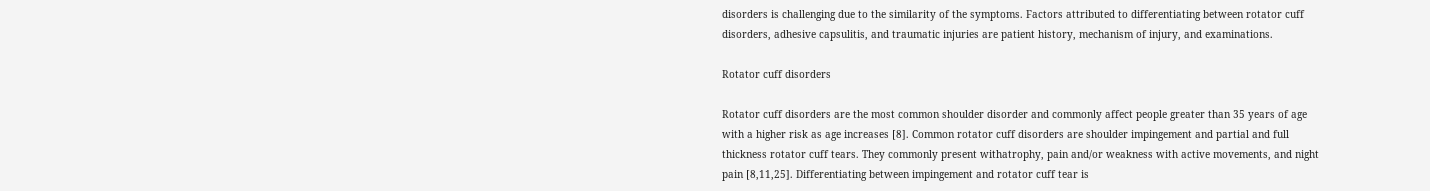disorders is challenging due to the similarity of the symptoms. Factors attributed to differentiating between rotator cuff disorders, adhesive capsulitis, and traumatic injuries are patient history, mechanism of injury, and examinations.

Rotator cuff disorders

Rotator cuff disorders are the most common shoulder disorder and commonly affect people greater than 35 years of age with a higher risk as age increases [8]. Common rotator cuff disorders are shoulder impingement and partial and full thickness rotator cuff tears. They commonly present withatrophy, pain and/or weakness with active movements, and night pain [8,11,25]. Differentiating between impingement and rotator cuff tear is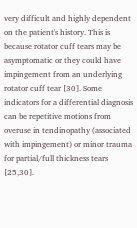very difficult and highly dependent on the patient's history. This is because rotator cuff tears may be asymptomatic or they could have impingement from an underlying rotator cuff tear [30]. Some indicators for a differential diagnosis can be repetitive motions from overuse in tendinopathy (associated with impingement) or minor trauma for partial/full thickness tears [25,30].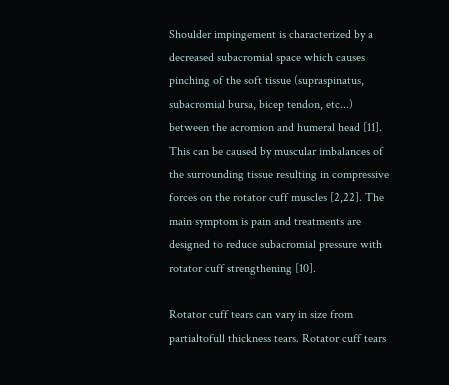Shoulder impingement is characterized by a decreased subacromial space which causes pinching of the soft tissue (supraspinatus, subacromial bursa, bicep tendon, etc...) between the acromion and humeral head [11]. This can be caused by muscular imbalances of the surrounding tissue resulting in compressive forces on the rotator cuff muscles [2,22]. The main symptom is pain and treatments are designed to reduce subacromial pressure with rotator cuff strengthening [10].

Rotator cuff tears can vary in size from partialtofull thickness tears. Rotator cuff tears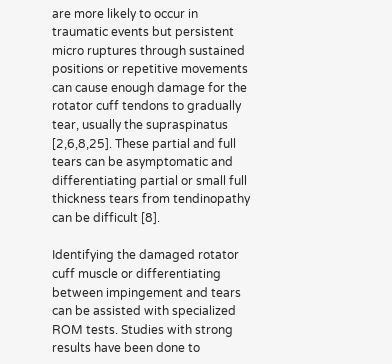are more likely to occur in traumatic events but persistent micro ruptures through sustained positions or repetitive movements can cause enough damage for the rotator cuff tendons to gradually tear, usually the supraspinatus [2,6,8,25]. These partial and full tears can be asymptomatic and differentiating partial or small full thickness tears from tendinopathy can be difficult [8].

Identifying the damaged rotator cuff muscle or differentiating between impingement and tears can be assisted with specialized ROM tests. Studies with strong results have been done to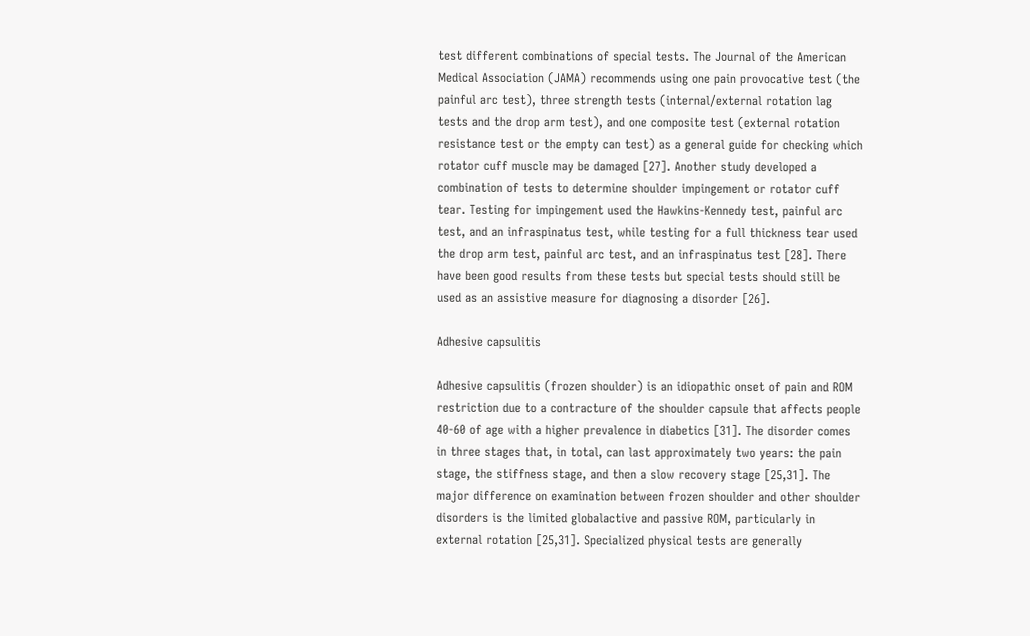test different combinations of special tests. The Journal of the American Medical Association (JAMA) recommends using one pain provocative test (the painful arc test), three strength tests (internal/external rotation lag tests and the drop arm test), and one composite test (external rotation resistance test or the empty can test) as a general guide for checking which rotator cuff muscle may be damaged [27]. Another study developed a combination of tests to determine shoulder impingement or rotator cuff tear. Testing for impingement used the Hawkins-Kennedy test, painful arc test, and an infraspinatus test, while testing for a full thickness tear used the drop arm test, painful arc test, and an infraspinatus test [28]. There have been good results from these tests but special tests should still be used as an assistive measure for diagnosing a disorder [26].

Adhesive capsulitis

Adhesive capsulitis (frozen shoulder) is an idiopathic onset of pain and ROM restriction due to a contracture of the shoulder capsule that affects people 40-60 of age with a higher prevalence in diabetics [31]. The disorder comes in three stages that, in total, can last approximately two years: the pain stage, the stiffness stage, and then a slow recovery stage [25,31]. The major difference on examination between frozen shoulder and other shoulder disorders is the limited globalactive and passive ROM, particularly in external rotation [25,31]. Specialized physical tests are generally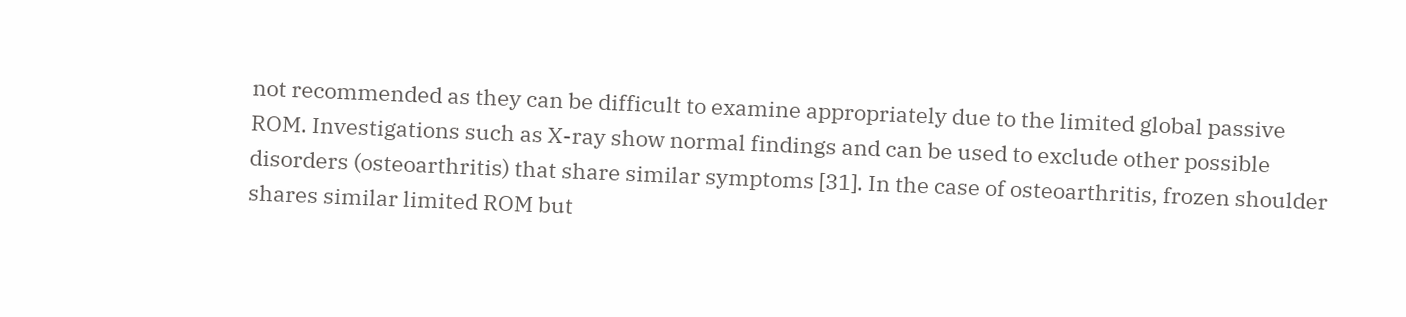not recommended as they can be difficult to examine appropriately due to the limited global passive ROM. Investigations such as X-ray show normal findings and can be used to exclude other possible disorders (osteoarthritis) that share similar symptoms [31]. In the case of osteoarthritis, frozen shoulder shares similar limited ROM but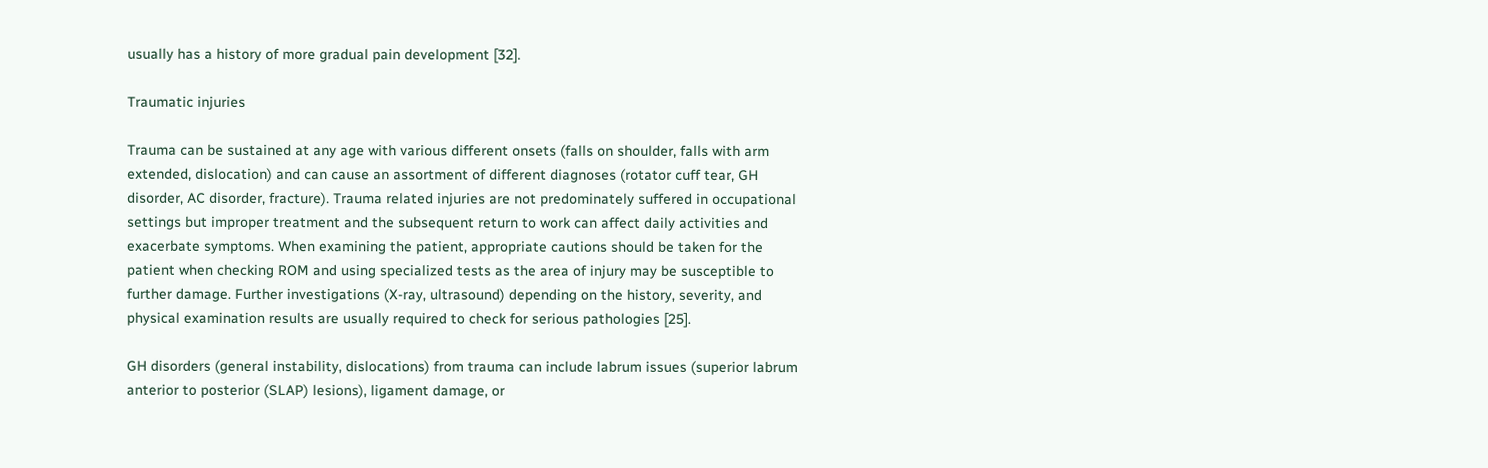usually has a history of more gradual pain development [32].

Traumatic injuries

Trauma can be sustained at any age with various different onsets (falls on shoulder, falls with arm extended, dislocation) and can cause an assortment of different diagnoses (rotator cuff tear, GH disorder, AC disorder, fracture). Trauma related injuries are not predominately suffered in occupational settings but improper treatment and the subsequent return to work can affect daily activities and exacerbate symptoms. When examining the patient, appropriate cautions should be taken for the patient when checking ROM and using specialized tests as the area of injury may be susceptible to further damage. Further investigations (X-ray, ultrasound) depending on the history, severity, and physical examination results are usually required to check for serious pathologies [25].

GH disorders (general instability, dislocations) from trauma can include labrum issues (superior labrum anterior to posterior (SLAP) lesions), ligament damage, or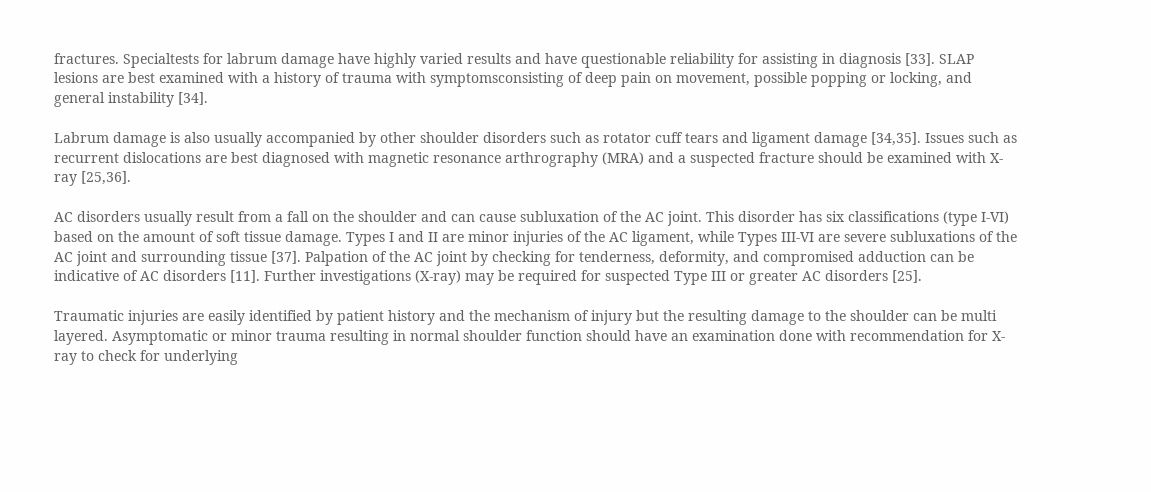fractures. Specialtests for labrum damage have highly varied results and have questionable reliability for assisting in diagnosis [33]. SLAP lesions are best examined with a history of trauma with symptomsconsisting of deep pain on movement, possible popping or locking, and general instability [34].

Labrum damage is also usually accompanied by other shoulder disorders such as rotator cuff tears and ligament damage [34,35]. Issues such as recurrent dislocations are best diagnosed with magnetic resonance arthrography (MRA) and a suspected fracture should be examined with X-ray [25,36].

AC disorders usually result from a fall on the shoulder and can cause subluxation of the AC joint. This disorder has six classifications (type I-VI) based on the amount of soft tissue damage. Types I and II are minor injuries of the AC ligament, while Types III-VI are severe subluxations of the AC joint and surrounding tissue [37]. Palpation of the AC joint by checking for tenderness, deformity, and compromised adduction can be indicative of AC disorders [11]. Further investigations (X-ray) may be required for suspected Type III or greater AC disorders [25].

Traumatic injuries are easily identified by patient history and the mechanism of injury but the resulting damage to the shoulder can be multi layered. Asymptomatic or minor trauma resulting in normal shoulder function should have an examination done with recommendation for X-ray to check for underlying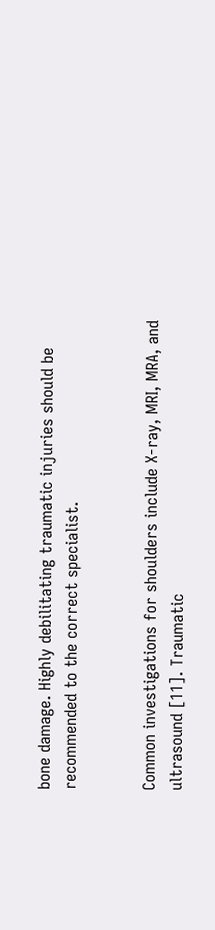bone damage. Highly debilitating traumatic injuries should be recommended to the correct specialist.


Common investigations for shoulders include X-ray, MRI, MRA, and ultrasound [11]. Traumatic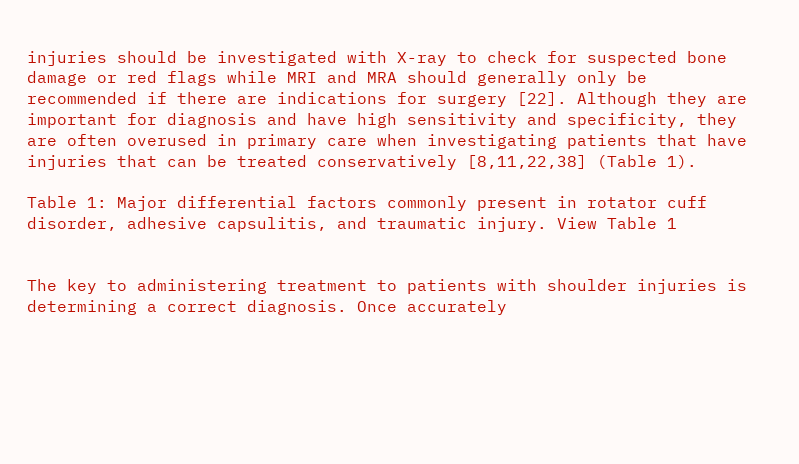injuries should be investigated with X-ray to check for suspected bone damage or red flags while MRI and MRA should generally only be recommended if there are indications for surgery [22]. Although they are important for diagnosis and have high sensitivity and specificity, they are often overused in primary care when investigating patients that have injuries that can be treated conservatively [8,11,22,38] (Table 1).

Table 1: Major differential factors commonly present in rotator cuff disorder, adhesive capsulitis, and traumatic injury. View Table 1


The key to administering treatment to patients with shoulder injuries is determining a correct diagnosis. Once accurately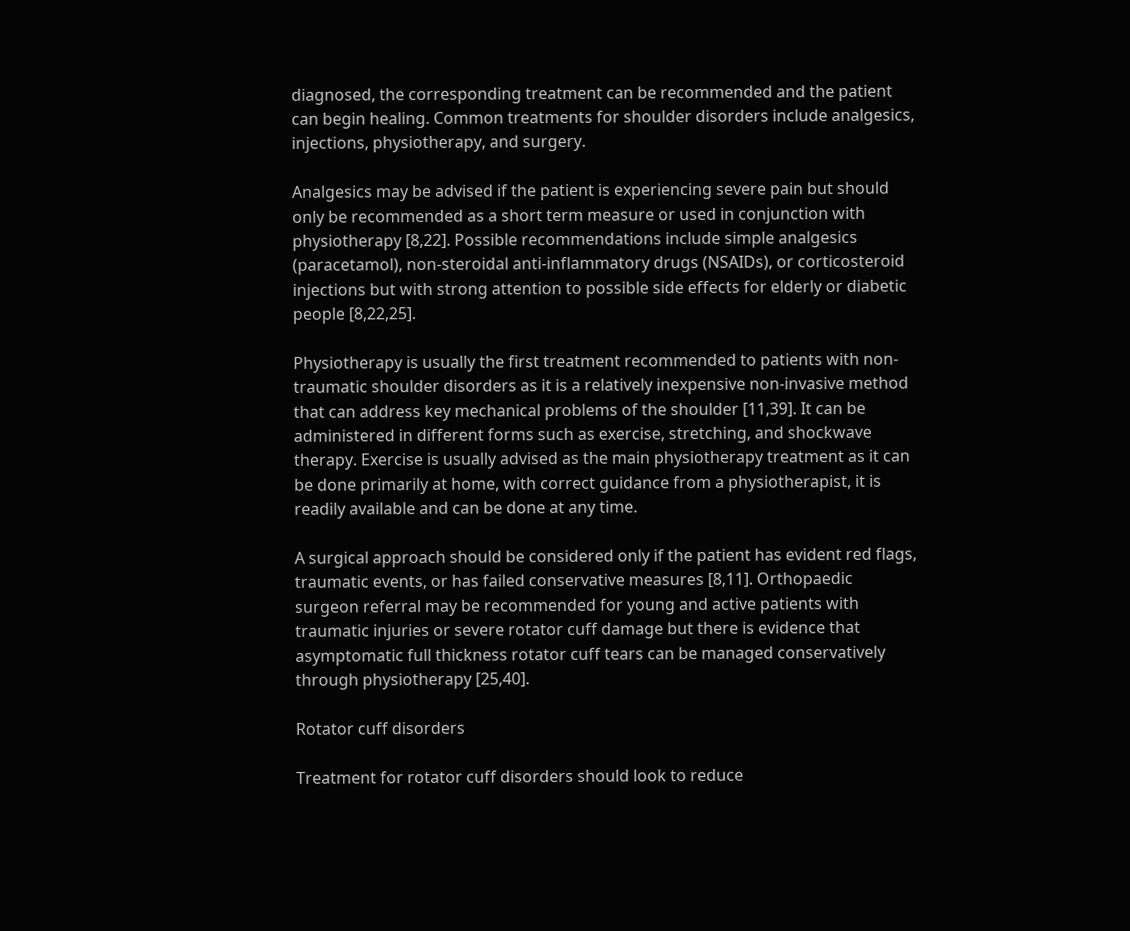diagnosed, the corresponding treatment can be recommended and the patient can begin healing. Common treatments for shoulder disorders include analgesics, injections, physiotherapy, and surgery.

Analgesics may be advised if the patient is experiencing severe pain but should only be recommended as a short term measure or used in conjunction with physiotherapy [8,22]. Possible recommendations include simple analgesics (paracetamol), non-steroidal anti-inflammatory drugs (NSAIDs), or corticosteroid injections but with strong attention to possible side effects for elderly or diabetic people [8,22,25].

Physiotherapy is usually the first treatment recommended to patients with non-traumatic shoulder disorders as it is a relatively inexpensive non-invasive method that can address key mechanical problems of the shoulder [11,39]. It can be administered in different forms such as exercise, stretching, and shockwave therapy. Exercise is usually advised as the main physiotherapy treatment as it can be done primarily at home, with correct guidance from a physiotherapist, it is readily available and can be done at any time.

A surgical approach should be considered only if the patient has evident red flags, traumatic events, or has failed conservative measures [8,11]. Orthopaedic surgeon referral may be recommended for young and active patients with traumatic injuries or severe rotator cuff damage but there is evidence that asymptomatic full thickness rotator cuff tears can be managed conservatively through physiotherapy [25,40].

Rotator cuff disorders

Treatment for rotator cuff disorders should look to reduce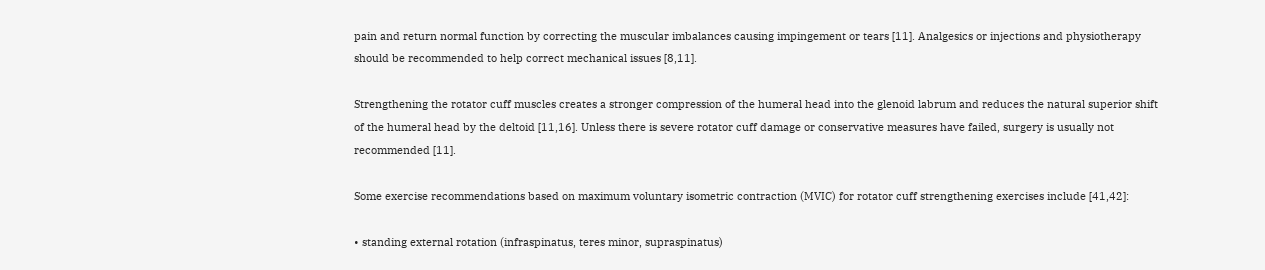pain and return normal function by correcting the muscular imbalances causing impingement or tears [11]. Analgesics or injections and physiotherapy should be recommended to help correct mechanical issues [8,11].

Strengthening the rotator cuff muscles creates a stronger compression of the humeral head into the glenoid labrum and reduces the natural superior shift of the humeral head by the deltoid [11,16]. Unless there is severe rotator cuff damage or conservative measures have failed, surgery is usually not recommended [11].

Some exercise recommendations based on maximum voluntary isometric contraction (MVIC) for rotator cuff strengthening exercises include [41,42]:

• standing external rotation (infraspinatus, teres minor, supraspinatus)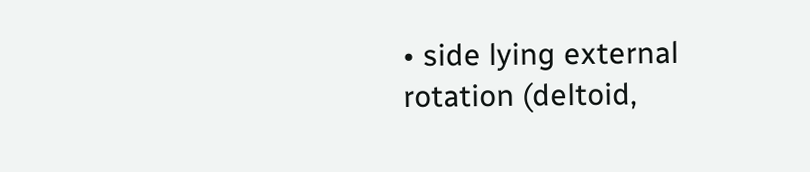• side lying external rotation (deltoid,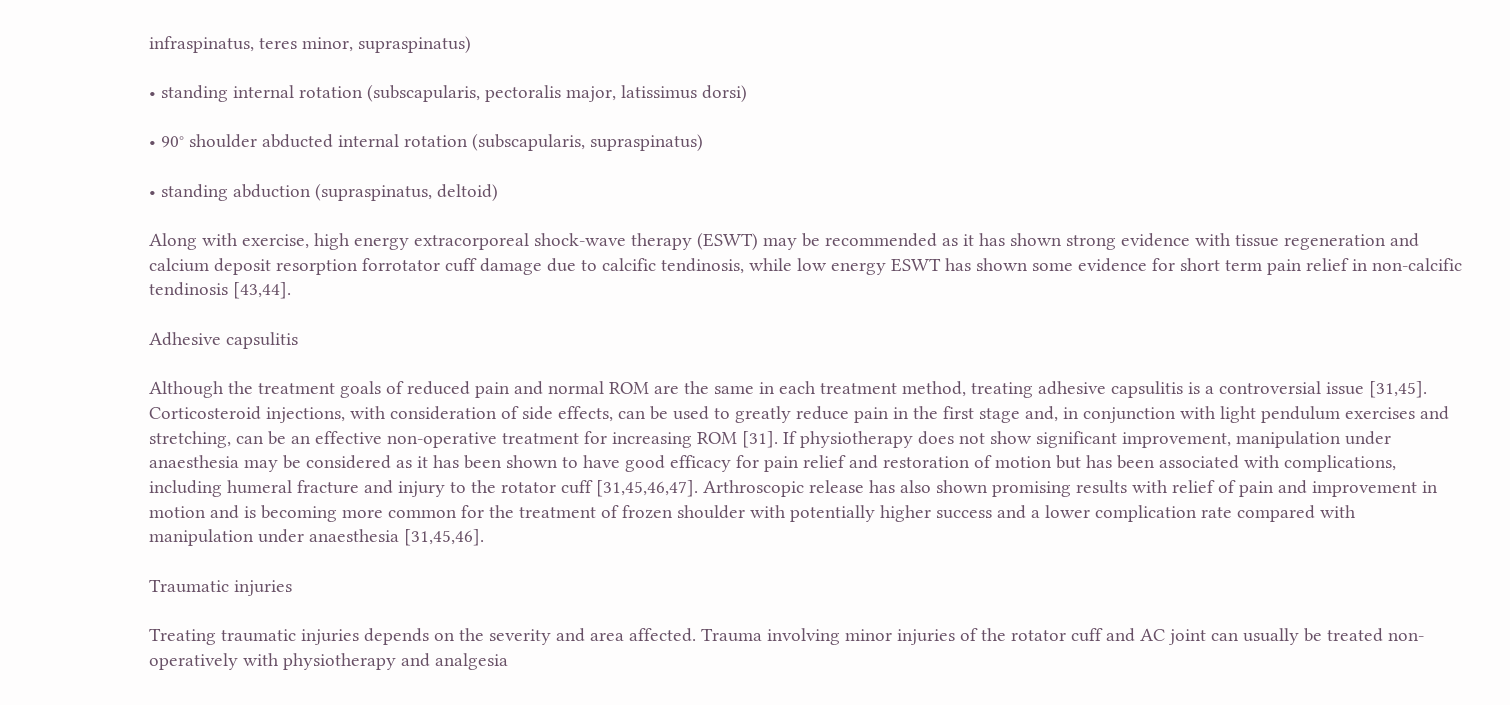infraspinatus, teres minor, supraspinatus)

• standing internal rotation (subscapularis, pectoralis major, latissimus dorsi)

• 90° shoulder abducted internal rotation (subscapularis, supraspinatus)

• standing abduction (supraspinatus, deltoid)

Along with exercise, high energy extracorporeal shock-wave therapy (ESWT) may be recommended as it has shown strong evidence with tissue regeneration and calcium deposit resorption forrotator cuff damage due to calcific tendinosis, while low energy ESWT has shown some evidence for short term pain relief in non-calcific tendinosis [43,44].

Adhesive capsulitis

Although the treatment goals of reduced pain and normal ROM are the same in each treatment method, treating adhesive capsulitis is a controversial issue [31,45]. Corticosteroid injections, with consideration of side effects, can be used to greatly reduce pain in the first stage and, in conjunction with light pendulum exercises and stretching, can be an effective non-operative treatment for increasing ROM [31]. If physiotherapy does not show significant improvement, manipulation under anaesthesia may be considered as it has been shown to have good efficacy for pain relief and restoration of motion but has been associated with complications, including humeral fracture and injury to the rotator cuff [31,45,46,47]. Arthroscopic release has also shown promising results with relief of pain and improvement in motion and is becoming more common for the treatment of frozen shoulder with potentially higher success and a lower complication rate compared with manipulation under anaesthesia [31,45,46].

Traumatic injuries

Treating traumatic injuries depends on the severity and area affected. Trauma involving minor injuries of the rotator cuff and AC joint can usually be treated non-operatively with physiotherapy and analgesia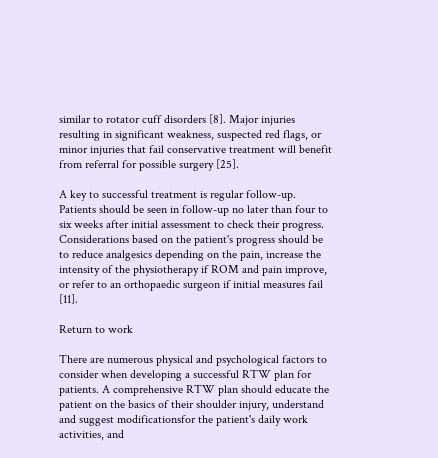similar to rotator cuff disorders [8]. Major injuries resulting in significant weakness, suspected red flags, or minor injuries that fail conservative treatment will benefit from referral for possible surgery [25].

A key to successful treatment is regular follow-up. Patients should be seen in follow-up no later than four to six weeks after initial assessment to check their progress. Considerations based on the patient's progress should be to reduce analgesics depending on the pain, increase the intensity of the physiotherapy if ROM and pain improve, or refer to an orthopaedic surgeon if initial measures fail [11].

Return to work

There are numerous physical and psychological factors to consider when developing a successful RTW plan for patients. A comprehensive RTW plan should educate the patient on the basics of their shoulder injury, understand and suggest modificationsfor the patient's daily work activities, and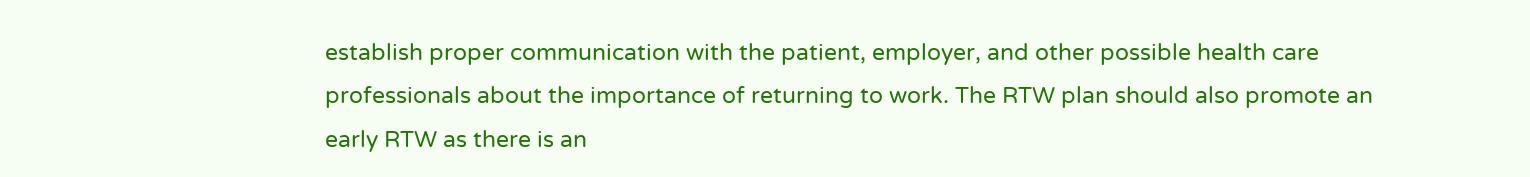establish proper communication with the patient, employer, and other possible health care professionals about the importance of returning to work. The RTW plan should also promote an early RTW as there is an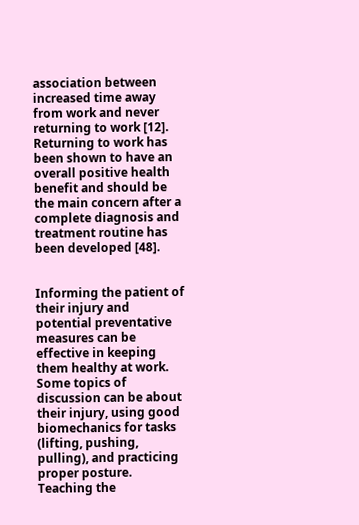association between increased time away from work and never returning to work [12]. Returning to work has been shown to have an overall positive health benefit and should be the main concern after a complete diagnosis and treatment routine has been developed [48].


Informing the patient of their injury and potential preventative measures can be effective in keeping them healthy at work. Some topics of discussion can be about their injury, using good biomechanics for tasks (lifting, pushing, pulling), and practicing proper posture. Teaching the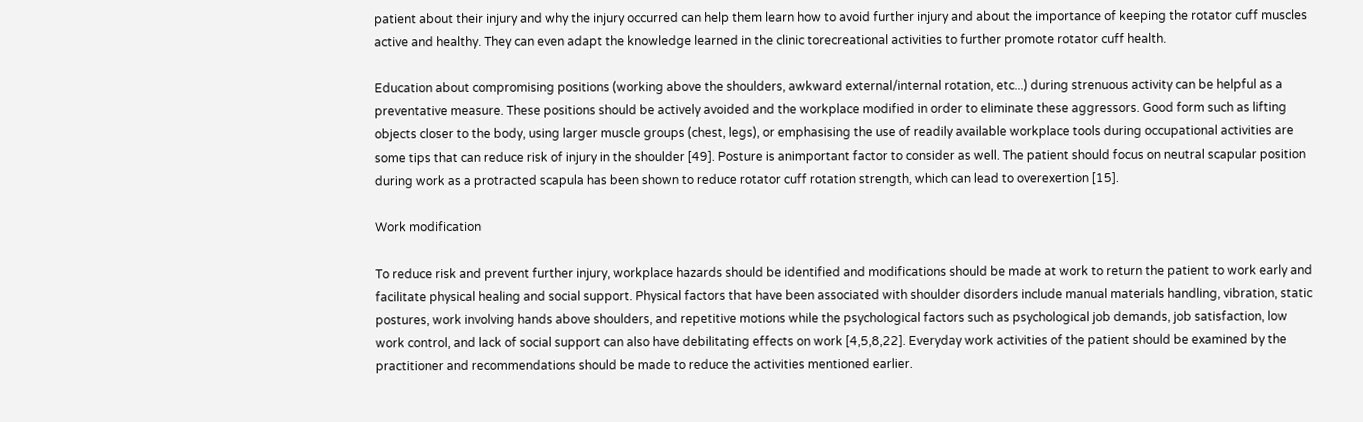patient about their injury and why the injury occurred can help them learn how to avoid further injury and about the importance of keeping the rotator cuff muscles active and healthy. They can even adapt the knowledge learned in the clinic torecreational activities to further promote rotator cuff health.

Education about compromising positions (working above the shoulders, awkward external/internal rotation, etc...) during strenuous activity can be helpful as a preventative measure. These positions should be actively avoided and the workplace modified in order to eliminate these aggressors. Good form such as lifting objects closer to the body, using larger muscle groups (chest, legs), or emphasising the use of readily available workplace tools during occupational activities are some tips that can reduce risk of injury in the shoulder [49]. Posture is animportant factor to consider as well. The patient should focus on neutral scapular position during work as a protracted scapula has been shown to reduce rotator cuff rotation strength, which can lead to overexertion [15].

Work modification

To reduce risk and prevent further injury, workplace hazards should be identified and modifications should be made at work to return the patient to work early and facilitate physical healing and social support. Physical factors that have been associated with shoulder disorders include manual materials handling, vibration, static postures, work involving hands above shoulders, and repetitive motions while the psychological factors such as psychological job demands, job satisfaction, low work control, and lack of social support can also have debilitating effects on work [4,5,8,22]. Everyday work activities of the patient should be examined by the practitioner and recommendations should be made to reduce the activities mentioned earlier.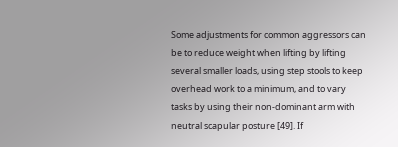Some adjustments for common aggressors can be to reduce weight when lifting by lifting several smaller loads, using step stools to keep overhead work to a minimum, and to vary tasks by using their non-dominant arm with neutral scapular posture [49]. If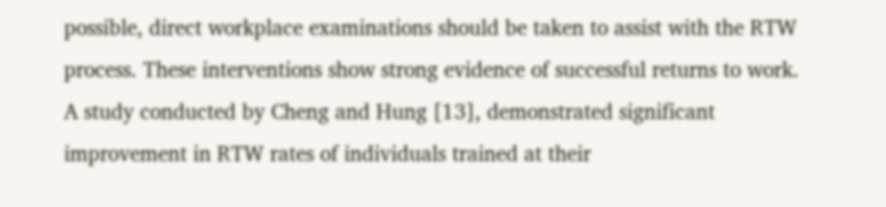possible, direct workplace examinations should be taken to assist with the RTW process. These interventions show strong evidence of successful returns to work. A study conducted by Cheng and Hung [13], demonstrated significant improvement in RTW rates of individuals trained at their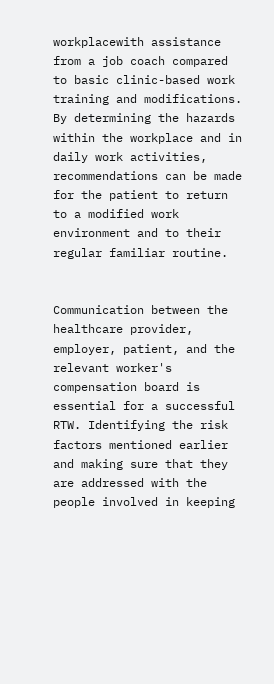workplacewith assistance from a job coach compared to basic clinic-based work training and modifications. By determining the hazards within the workplace and in daily work activities, recommendations can be made for the patient to return to a modified work environment and to their regular familiar routine.


Communication between the healthcare provider, employer, patient, and the relevant worker's compensation board is essential for a successful RTW. Identifying the risk factors mentioned earlier and making sure that they are addressed with the people involved in keeping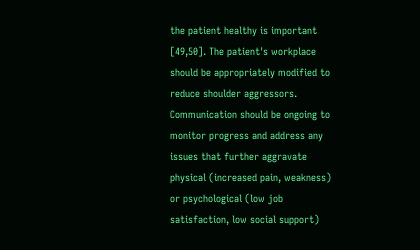the patient healthy is important [49,50]. The patient's workplace should be appropriately modified to reduce shoulder aggressors. Communication should be ongoing to monitor progress and address any issues that further aggravate physical (increased pain, weakness) or psychological (low job satisfaction, low social support)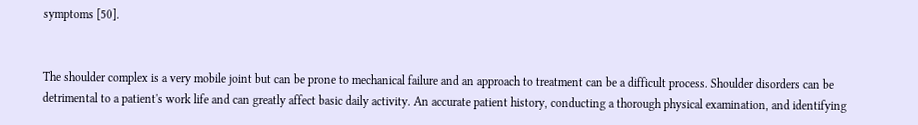symptoms [50].


The shoulder complex is a very mobile joint but can be prone to mechanical failure and an approach to treatment can be a difficult process. Shoulder disorders can be detrimental to a patient's work life and can greatly affect basic daily activity. An accurate patient history, conducting a thorough physical examination, and identifying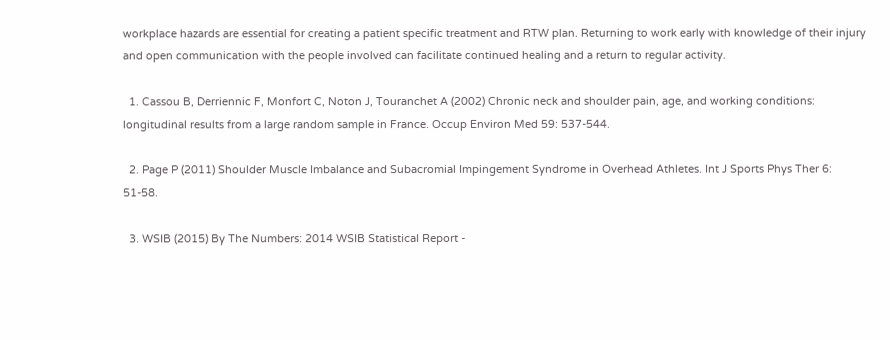workplace hazards are essential for creating a patient specific treatment and RTW plan. Returning to work early with knowledge of their injury and open communication with the people involved can facilitate continued healing and a return to regular activity.

  1. Cassou B, Derriennic F, Monfort C, Noton J, Touranchet A (2002) Chronic neck and shoulder pain, age, and working conditions: longitudinal results from a large random sample in France. Occup Environ Med 59: 537-544.

  2. Page P (2011) Shoulder Muscle Imbalance and Subacromial Impingement Syndrome in Overhead Athletes. Int J Sports Phys Ther 6: 51-58.

  3. WSIB (2015) By The Numbers: 2014 WSIB Statistical Report -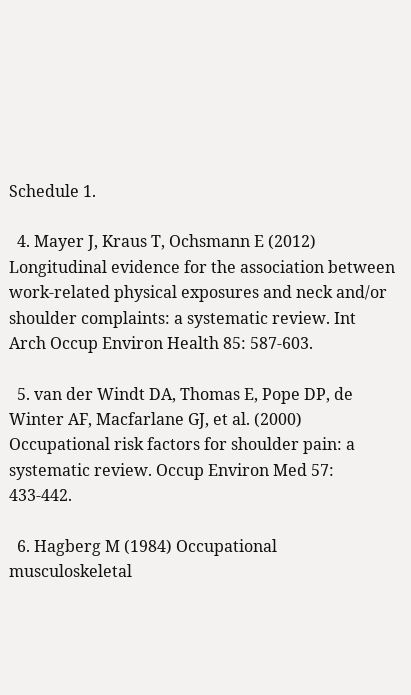Schedule 1.

  4. Mayer J, Kraus T, Ochsmann E (2012) Longitudinal evidence for the association between work-related physical exposures and neck and/or shoulder complaints: a systematic review. Int Arch Occup Environ Health 85: 587-603.

  5. van der Windt DA, Thomas E, Pope DP, de Winter AF, Macfarlane GJ, et al. (2000) Occupational risk factors for shoulder pain: a systematic review. Occup Environ Med 57: 433-442.

  6. Hagberg M (1984) Occupational musculoskeletal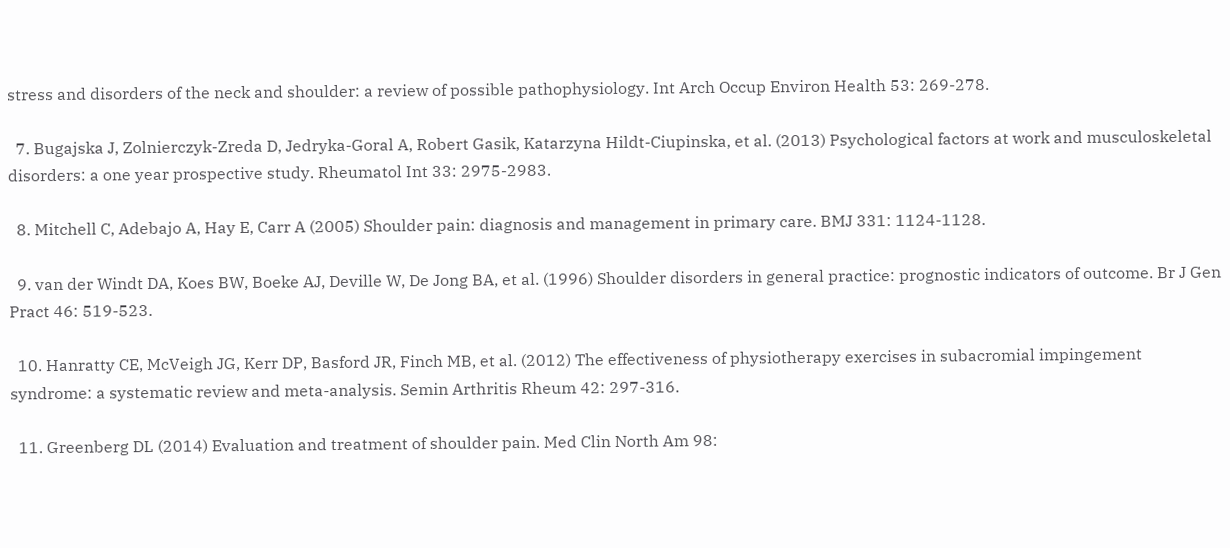stress and disorders of the neck and shoulder: a review of possible pathophysiology. Int Arch Occup Environ Health 53: 269-278.

  7. Bugajska J, Zolnierczyk-Zreda D, Jedryka-Goral A, Robert Gasik, Katarzyna Hildt-Ciupinska, et al. (2013) Psychological factors at work and musculoskeletal disorders: a one year prospective study. Rheumatol Int 33: 2975-2983.

  8. Mitchell C, Adebajo A, Hay E, Carr A (2005) Shoulder pain: diagnosis and management in primary care. BMJ 331: 1124-1128.

  9. van der Windt DA, Koes BW, Boeke AJ, Deville W, De Jong BA, et al. (1996) Shoulder disorders in general practice: prognostic indicators of outcome. Br J Gen Pract 46: 519-523.

  10. Hanratty CE, McVeigh JG, Kerr DP, Basford JR, Finch MB, et al. (2012) The effectiveness of physiotherapy exercises in subacromial impingement syndrome: a systematic review and meta-analysis. Semin Arthritis Rheum 42: 297-316.

  11. Greenberg DL (2014) Evaluation and treatment of shoulder pain. Med Clin North Am 98: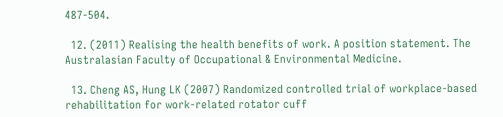487-504.

  12. (2011) Realising the health benefits of work. A position statement. The Australasian Faculty of Occupational & Environmental Medicine.

  13. Cheng AS, Hung LK (2007) Randomized controlled trial of workplace-based rehabilitation for work-related rotator cuff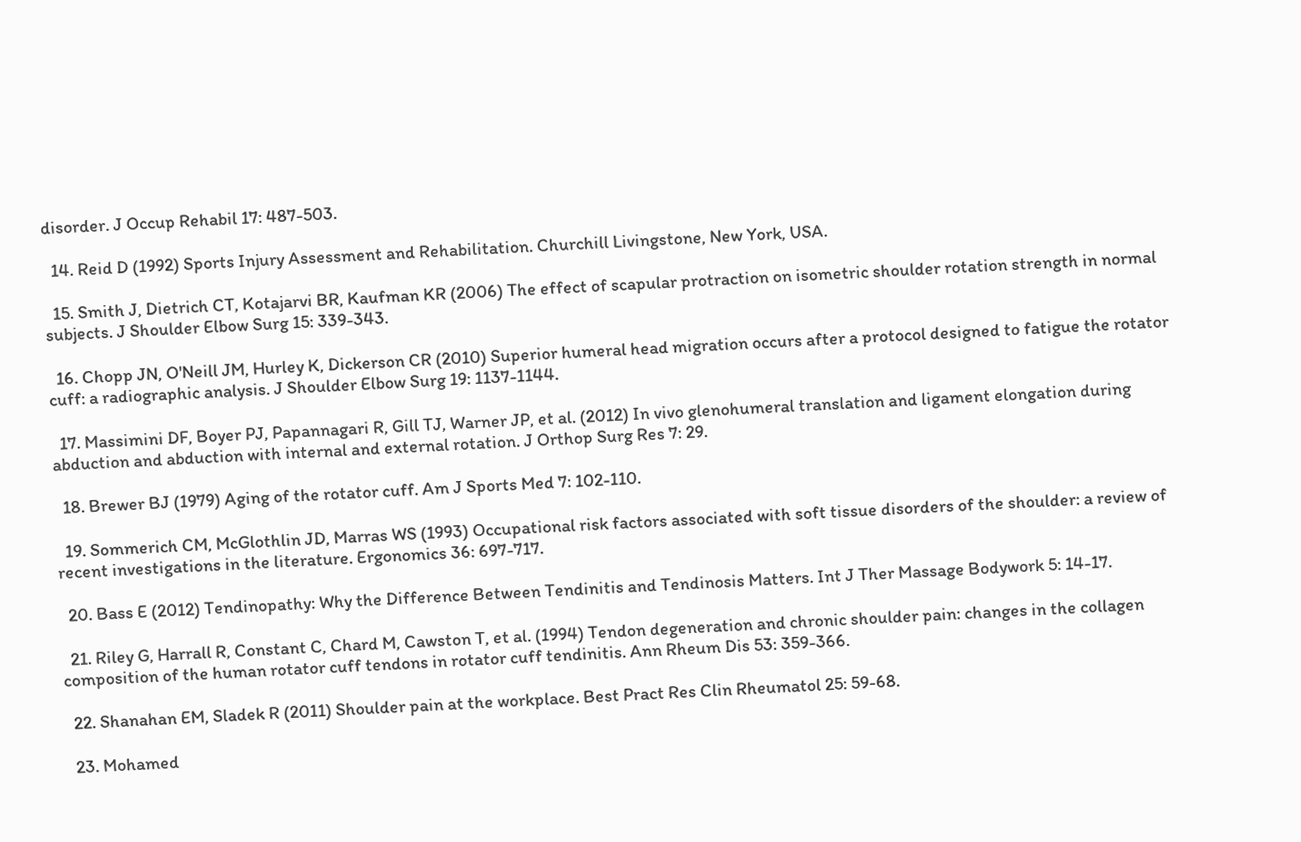disorder. J Occup Rehabil 17: 487-503.

  14. Reid D (1992) Sports Injury Assessment and Rehabilitation. Churchill Livingstone, New York, USA.

  15. Smith J, Dietrich CT, Kotajarvi BR, Kaufman KR (2006) The effect of scapular protraction on isometric shoulder rotation strength in normal subjects. J Shoulder Elbow Surg 15: 339-343.

  16. Chopp JN, O'Neill JM, Hurley K, Dickerson CR (2010) Superior humeral head migration occurs after a protocol designed to fatigue the rotator cuff: a radiographic analysis. J Shoulder Elbow Surg 19: 1137-1144.

  17. Massimini DF, Boyer PJ, Papannagari R, Gill TJ, Warner JP, et al. (2012) In vivo glenohumeral translation and ligament elongation during abduction and abduction with internal and external rotation. J Orthop Surg Res 7: 29.

  18. Brewer BJ (1979) Aging of the rotator cuff. Am J Sports Med 7: 102-110.

  19. Sommerich CM, McGlothlin JD, Marras WS (1993) Occupational risk factors associated with soft tissue disorders of the shoulder: a review of recent investigations in the literature. Ergonomics 36: 697-717.

  20. Bass E (2012) Tendinopathy: Why the Difference Between Tendinitis and Tendinosis Matters. Int J Ther Massage Bodywork 5: 14-17.

  21. Riley G, Harrall R, Constant C, Chard M, Cawston T, et al. (1994) Tendon degeneration and chronic shoulder pain: changes in the collagen composition of the human rotator cuff tendons in rotator cuff tendinitis. Ann Rheum Dis 53: 359-366.

  22. Shanahan EM, Sladek R (2011) Shoulder pain at the workplace. Best Pract Res Clin Rheumatol 25: 59-68.

  23. Mohamed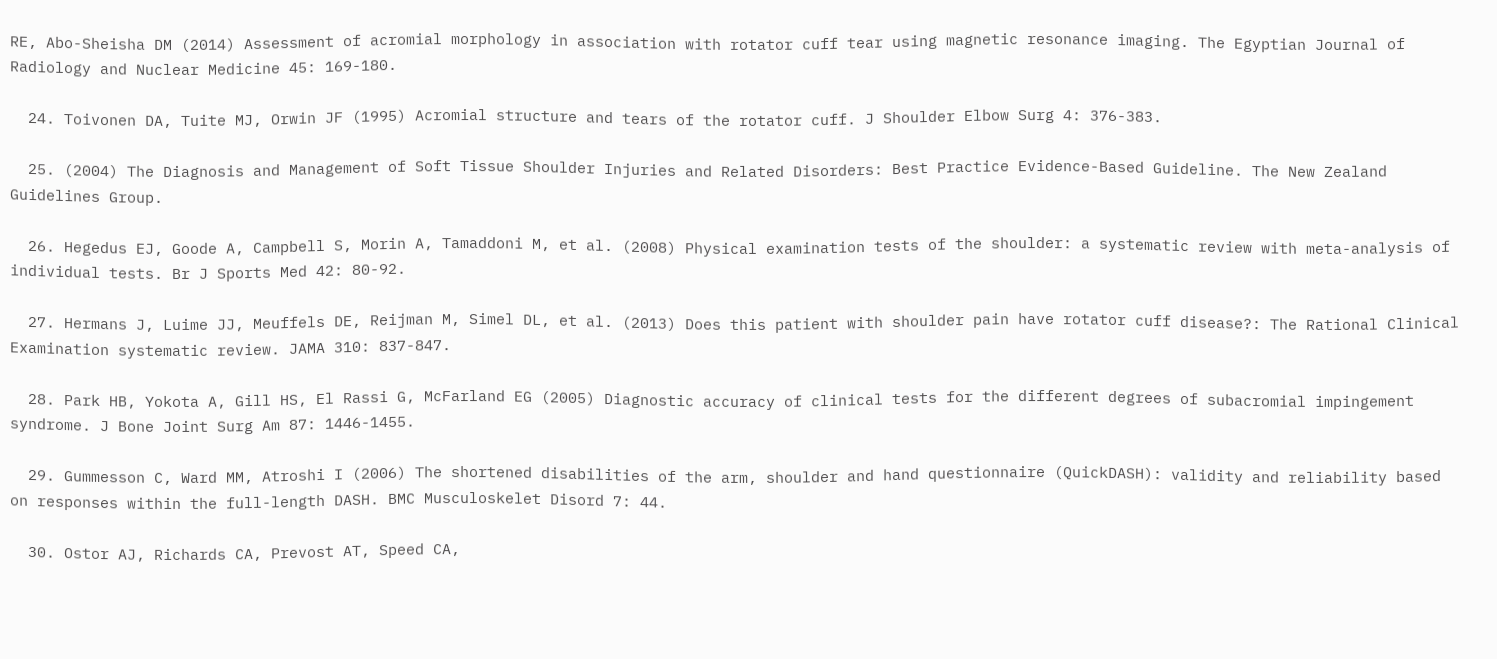RE, Abo-Sheisha DM (2014) Assessment of acromial morphology in association with rotator cuff tear using magnetic resonance imaging. The Egyptian Journal of Radiology and Nuclear Medicine 45: 169-180.

  24. Toivonen DA, Tuite MJ, Orwin JF (1995) Acromial structure and tears of the rotator cuff. J Shoulder Elbow Surg 4: 376-383.

  25. (2004) The Diagnosis and Management of Soft Tissue Shoulder Injuries and Related Disorders: Best Practice Evidence-Based Guideline. The New Zealand Guidelines Group.

  26. Hegedus EJ, Goode A, Campbell S, Morin A, Tamaddoni M, et al. (2008) Physical examination tests of the shoulder: a systematic review with meta-analysis of individual tests. Br J Sports Med 42: 80-92.

  27. Hermans J, Luime JJ, Meuffels DE, Reijman M, Simel DL, et al. (2013) Does this patient with shoulder pain have rotator cuff disease?: The Rational Clinical Examination systematic review. JAMA 310: 837-847.

  28. Park HB, Yokota A, Gill HS, El Rassi G, McFarland EG (2005) Diagnostic accuracy of clinical tests for the different degrees of subacromial impingement syndrome. J Bone Joint Surg Am 87: 1446-1455.

  29. Gummesson C, Ward MM, Atroshi I (2006) The shortened disabilities of the arm, shoulder and hand questionnaire (QuickDASH): validity and reliability based on responses within the full-length DASH. BMC Musculoskelet Disord 7: 44.

  30. Ostor AJ, Richards CA, Prevost AT, Speed CA,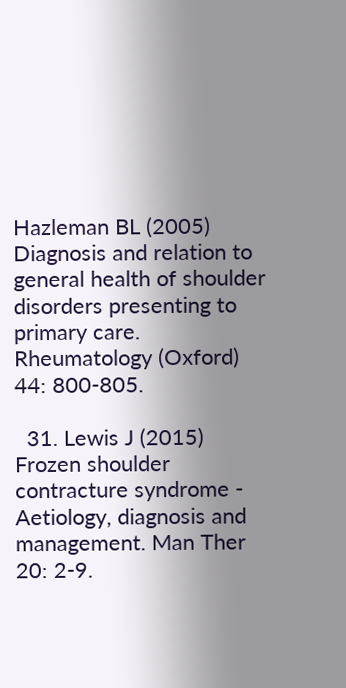Hazleman BL (2005) Diagnosis and relation to general health of shoulder disorders presenting to primary care. Rheumatology (Oxford) 44: 800-805.

  31. Lewis J (2015) Frozen shoulder contracture syndrome - Aetiology, diagnosis and management. Man Ther 20: 2-9.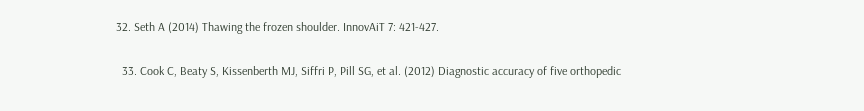32. Seth A (2014) Thawing the frozen shoulder. InnovAiT 7: 421-427.

  33. Cook C, Beaty S, Kissenberth MJ, Siffri P, Pill SG, et al. (2012) Diagnostic accuracy of five orthopedic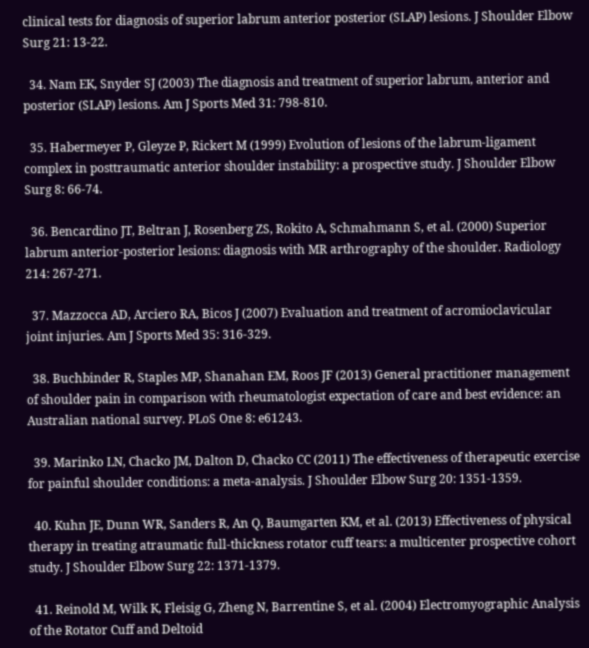clinical tests for diagnosis of superior labrum anterior posterior (SLAP) lesions. J Shoulder Elbow Surg 21: 13-22.

  34. Nam EK, Snyder SJ (2003) The diagnosis and treatment of superior labrum, anterior and posterior (SLAP) lesions. Am J Sports Med 31: 798-810.

  35. Habermeyer P, Gleyze P, Rickert M (1999) Evolution of lesions of the labrum-ligament complex in posttraumatic anterior shoulder instability: a prospective study. J Shoulder Elbow Surg 8: 66-74.

  36. Bencardino JT, Beltran J, Rosenberg ZS, Rokito A, Schmahmann S, et al. (2000) Superior labrum anterior-posterior lesions: diagnosis with MR arthrography of the shoulder. Radiology 214: 267-271.

  37. Mazzocca AD, Arciero RA, Bicos J (2007) Evaluation and treatment of acromioclavicular joint injuries. Am J Sports Med 35: 316-329.

  38. Buchbinder R, Staples MP, Shanahan EM, Roos JF (2013) General practitioner management of shoulder pain in comparison with rheumatologist expectation of care and best evidence: an Australian national survey. PLoS One 8: e61243.

  39. Marinko LN, Chacko JM, Dalton D, Chacko CC (2011) The effectiveness of therapeutic exercise for painful shoulder conditions: a meta-analysis. J Shoulder Elbow Surg 20: 1351-1359.

  40. Kuhn JE, Dunn WR, Sanders R, An Q, Baumgarten KM, et al. (2013) Effectiveness of physical therapy in treating atraumatic full-thickness rotator cuff tears: a multicenter prospective cohort study. J Shoulder Elbow Surg 22: 1371-1379.

  41. Reinold M, Wilk K, Fleisig G, Zheng N, Barrentine S, et al. (2004) Electromyographic Analysis of the Rotator Cuff and Deltoid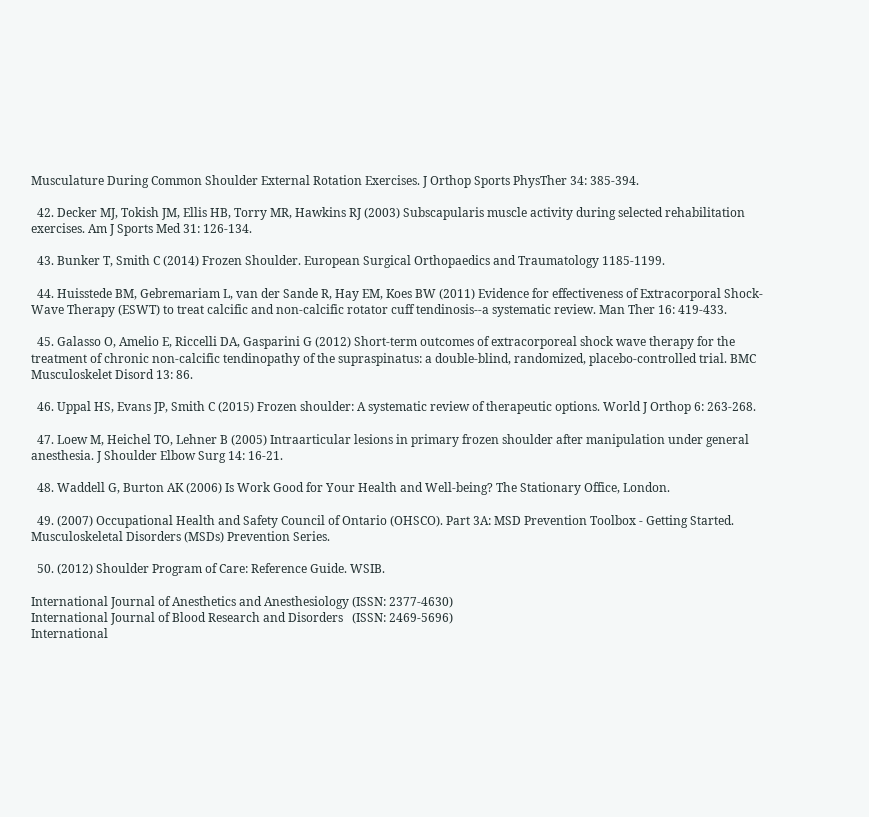Musculature During Common Shoulder External Rotation Exercises. J Orthop Sports PhysTher 34: 385-394.

  42. Decker MJ, Tokish JM, Ellis HB, Torry MR, Hawkins RJ (2003) Subscapularis muscle activity during selected rehabilitation exercises. Am J Sports Med 31: 126-134.

  43. Bunker T, Smith C (2014) Frozen Shoulder. European Surgical Orthopaedics and Traumatology 1185-1199.

  44. Huisstede BM, Gebremariam L, van der Sande R, Hay EM, Koes BW (2011) Evidence for effectiveness of Extracorporal Shock-Wave Therapy (ESWT) to treat calcific and non-calcific rotator cuff tendinosis--a systematic review. Man Ther 16: 419-433.

  45. Galasso O, Amelio E, Riccelli DA, Gasparini G (2012) Short-term outcomes of extracorporeal shock wave therapy for the treatment of chronic non-calcific tendinopathy of the supraspinatus: a double-blind, randomized, placebo-controlled trial. BMC Musculoskelet Disord 13: 86.

  46. Uppal HS, Evans JP, Smith C (2015) Frozen shoulder: A systematic review of therapeutic options. World J Orthop 6: 263-268.

  47. Loew M, Heichel TO, Lehner B (2005) Intraarticular lesions in primary frozen shoulder after manipulation under general anesthesia. J Shoulder Elbow Surg 14: 16-21.

  48. Waddell G, Burton AK (2006) Is Work Good for Your Health and Well-being? The Stationary Office, London.

  49. (2007) Occupational Health and Safety Council of Ontario (OHSCO). Part 3A: MSD Prevention Toolbox - Getting Started. Musculoskeletal Disorders (MSDs) Prevention Series.

  50. (2012) Shoulder Program of Care: Reference Guide. WSIB.

International Journal of Anesthetics and Anesthesiology (ISSN: 2377-4630)
International Journal of Blood Research and Disorders   (ISSN: 2469-5696)
International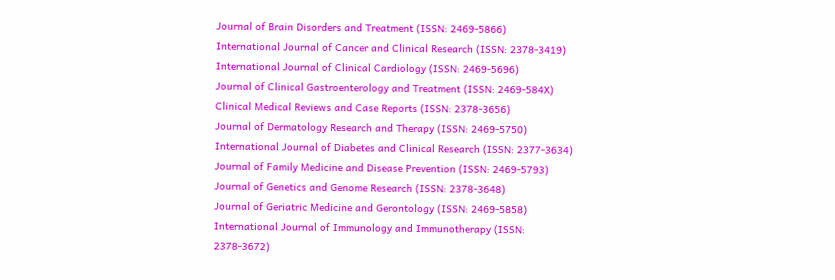Journal of Brain Disorders and Treatment (ISSN: 2469-5866)
International Journal of Cancer and Clinical Research (ISSN: 2378-3419)
International Journal of Clinical Cardiology (ISSN: 2469-5696)
Journal of Clinical Gastroenterology and Treatment (ISSN: 2469-584X)
Clinical Medical Reviews and Case Reports (ISSN: 2378-3656)
Journal of Dermatology Research and Therapy (ISSN: 2469-5750)
International Journal of Diabetes and Clinical Research (ISSN: 2377-3634)
Journal of Family Medicine and Disease Prevention (ISSN: 2469-5793)
Journal of Genetics and Genome Research (ISSN: 2378-3648)
Journal of Geriatric Medicine and Gerontology (ISSN: 2469-5858)
International Journal of Immunology and Immunotherapy (ISSN: 2378-3672)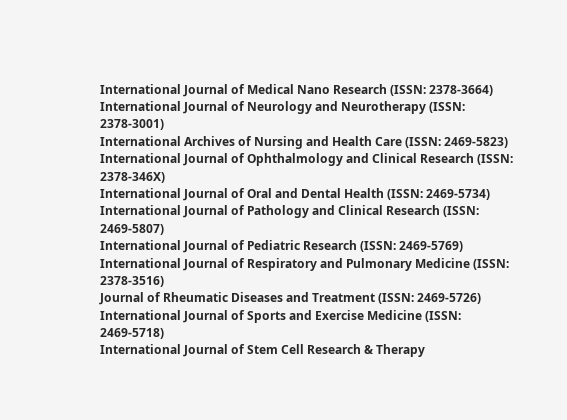International Journal of Medical Nano Research (ISSN: 2378-3664)
International Journal of Neurology and Neurotherapy (ISSN: 2378-3001)
International Archives of Nursing and Health Care (ISSN: 2469-5823)
International Journal of Ophthalmology and Clinical Research (ISSN: 2378-346X)
International Journal of Oral and Dental Health (ISSN: 2469-5734)
International Journal of Pathology and Clinical Research (ISSN: 2469-5807)
International Journal of Pediatric Research (ISSN: 2469-5769)
International Journal of Respiratory and Pulmonary Medicine (ISSN: 2378-3516)
Journal of Rheumatic Diseases and Treatment (ISSN: 2469-5726)
International Journal of Sports and Exercise Medicine (ISSN: 2469-5718)
International Journal of Stem Cell Research & Therapy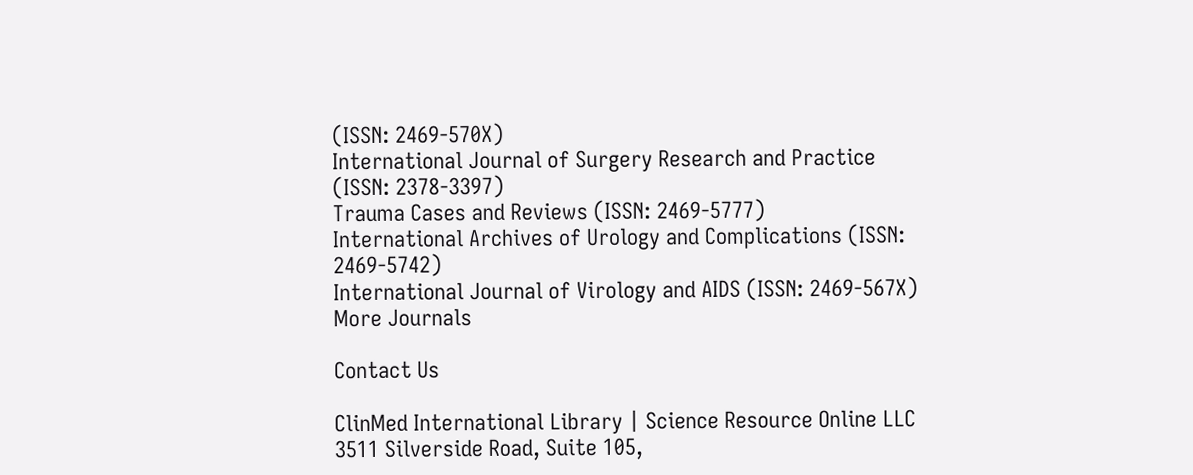(ISSN: 2469-570X)
International Journal of Surgery Research and Practice (ISSN: 2378-3397)
Trauma Cases and Reviews (ISSN: 2469-5777)
International Archives of Urology and Complications (ISSN: 2469-5742)
International Journal of Virology and AIDS (ISSN: 2469-567X)
More Journals

Contact Us

ClinMed International Library | Science Resource Online LLC
3511 Silverside Road, Suite 105,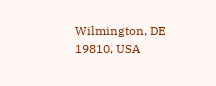Wilmington, DE 19810, USA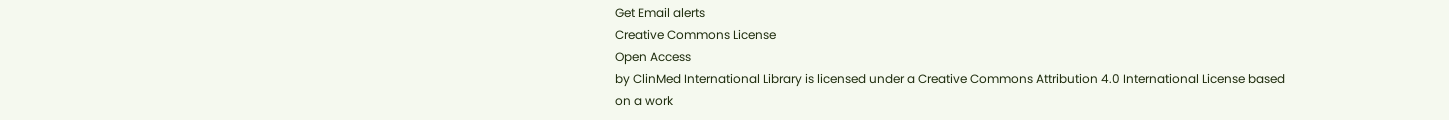Get Email alerts
Creative Commons License
Open Access
by ClinMed International Library is licensed under a Creative Commons Attribution 4.0 International License based on a work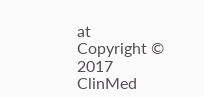at
Copyright © 2017 ClinMed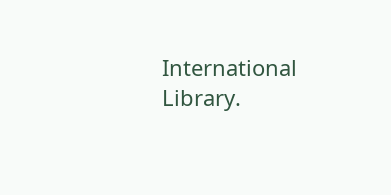International Library.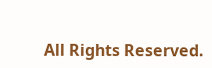All Rights Reserved.